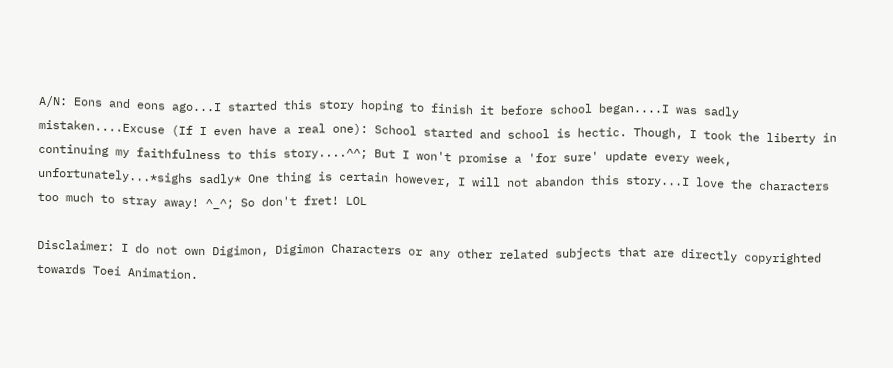A/N: Eons and eons ago...I started this story hoping to finish it before school began....I was sadly mistaken....Excuse (If I even have a real one): School started and school is hectic. Though, I took the liberty in continuing my faithfulness to this story....^^; But I won't promise a 'for sure' update every week, unfortunately...*sighs sadly* One thing is certain however, I will not abandon this story...I love the characters too much to stray away! ^_^; So don't fret! LOL

Disclaimer: I do not own Digimon, Digimon Characters or any other related subjects that are directly copyrighted towards Toei Animation.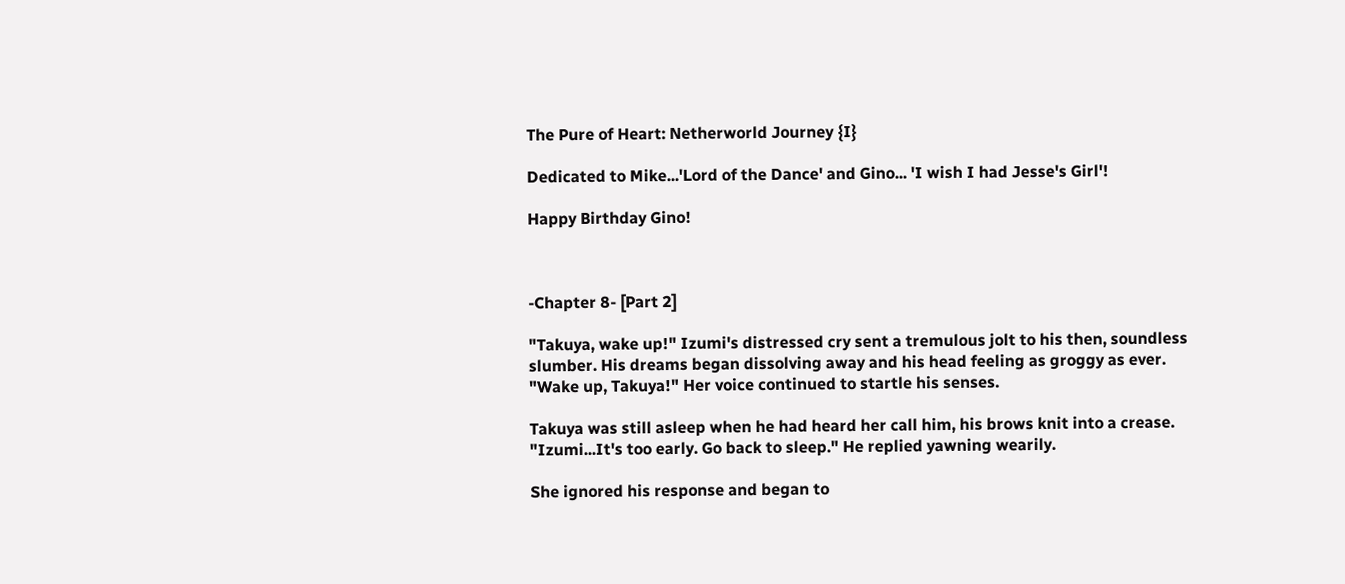The Pure of Heart: Netherworld Journey {I}

Dedicated to Mike...'Lord of the Dance' and Gino... 'I wish I had Jesse's Girl'!

Happy Birthday Gino!



-Chapter 8- [Part 2]

"Takuya, wake up!" Izumi's distressed cry sent a tremulous jolt to his then, soundless slumber. His dreams began dissolving away and his head feeling as groggy as ever. "Wake up, Takuya!" Her voice continued to startle his senses.

Takuya was still asleep when he had heard her call him, his brows knit into a crease. "Izumi...It's too early. Go back to sleep." He replied yawning wearily.

She ignored his response and began to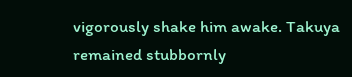vigorously shake him awake. Takuya remained stubbornly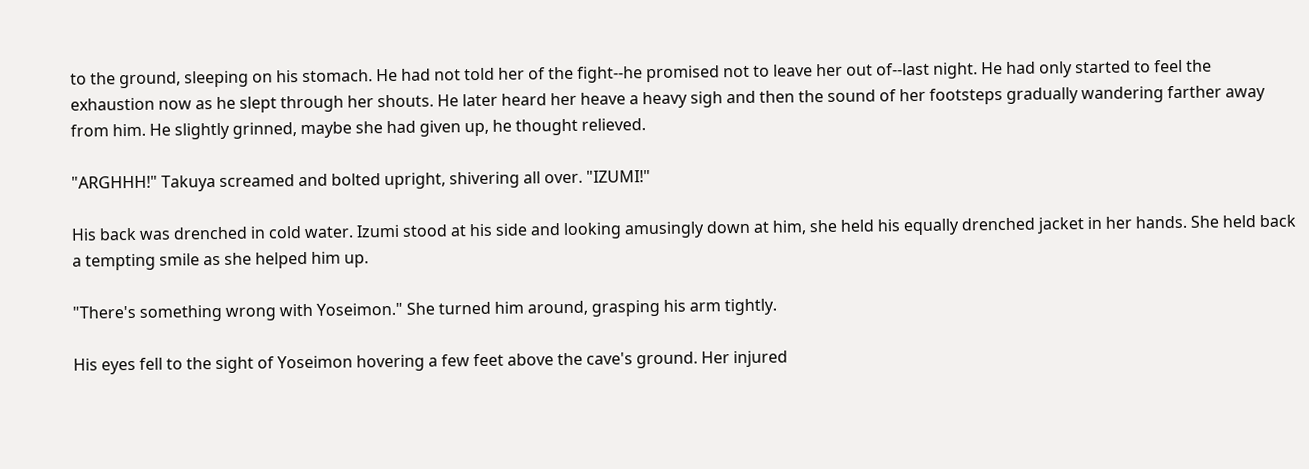to the ground, sleeping on his stomach. He had not told her of the fight--he promised not to leave her out of--last night. He had only started to feel the exhaustion now as he slept through her shouts. He later heard her heave a heavy sigh and then the sound of her footsteps gradually wandering farther away from him. He slightly grinned, maybe she had given up, he thought relieved.

"ARGHHH!" Takuya screamed and bolted upright, shivering all over. "IZUMI!"

His back was drenched in cold water. Izumi stood at his side and looking amusingly down at him, she held his equally drenched jacket in her hands. She held back a tempting smile as she helped him up.

"There's something wrong with Yoseimon." She turned him around, grasping his arm tightly.

His eyes fell to the sight of Yoseimon hovering a few feet above the cave's ground. Her injured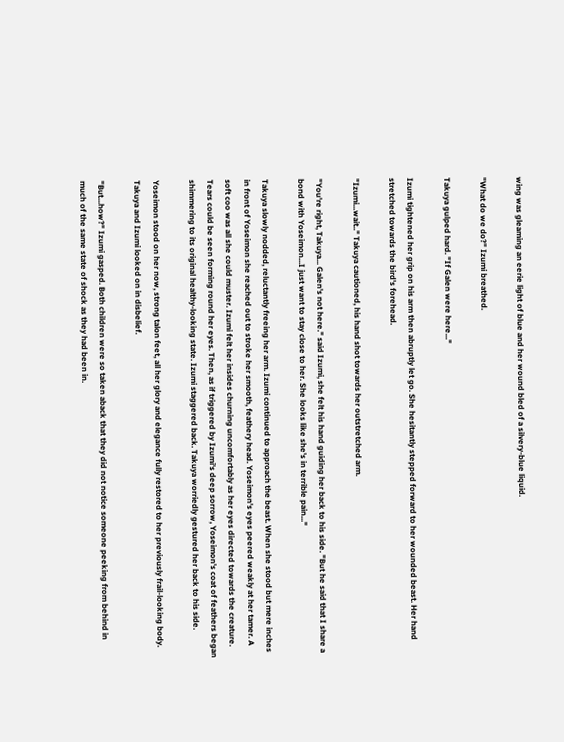wing was gleaming an eerie light of blue and her wound bled of a silvery-blue liquid.

"What do we do?" Izumi breathed.

Takuya gulped hard. "If Galen were here..."

Izumi tightened her grip on his arm then abruptly let go. She hesitantly stepped forward to her wounded beast. Her hand stretched towards the bird's forehead.

"Izumi...wait.." Takuya cautioned, his hand shot towards her outstretched arm.

"You're right, Takuya... Galen's not here." said Izumi, she felt his hand guiding her back to his side. "But he said that I share a bond with Yoseimon...I just want to stay close to her. She looks like she's in terrible pain..."

Takuya slowly nodded, reluctantly freeing her arm. Izumi continued to approach the beast. When she stood but mere inches in front of Yoseimon she reached out to stroke her smooth, feathery head. Yoseimon's eyes peered weakly at her tamer. A soft coo was all she could muster. Izumi felt her insides churning uncomfortably as her eyes directed towards the creature. Tears could be seen forming round her eyes. Then, as if triggered by Izumi's deep sorrow, Yoseimon's coat of feathers began shimmering to its original healthy-looking state. Izumi staggered back. Takuya worriedly gestured her back to his side.

Yoseimon stood on her now, strong talon feet, all her glory and elegance fully restored to her previously frail-looking body. Takuya and Izumi looked on in disbelief.

"But...how?" Izumi gasped. Both children were so taken aback that they did not notice someone peeking from behind in much of the same state of shock as they had been in.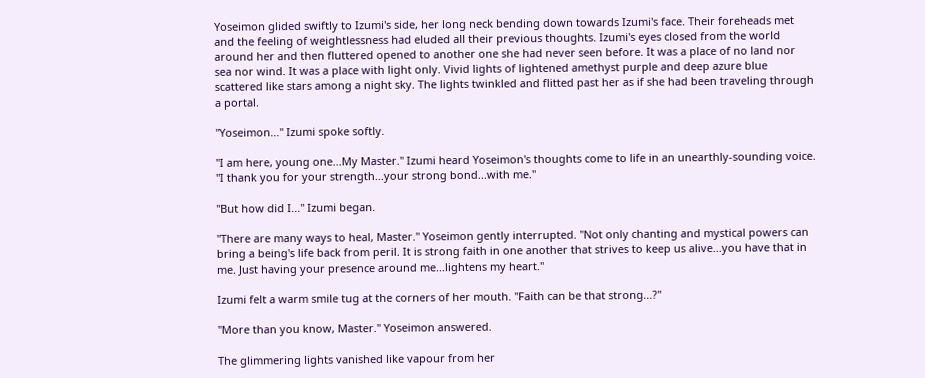Yoseimon glided swiftly to Izumi's side, her long neck bending down towards Izumi's face. Their foreheads met and the feeling of weightlessness had eluded all their previous thoughts. Izumi's eyes closed from the world around her and then fluttered opened to another one she had never seen before. It was a place of no land nor sea nor wind. It was a place with light only. Vivid lights of lightened amethyst purple and deep azure blue scattered like stars among a night sky. The lights twinkled and flitted past her as if she had been traveling through a portal.

"Yoseimon..." Izumi spoke softly.

"I am here, young one...My Master." Izumi heard Yoseimon's thoughts come to life in an unearthly-sounding voice. "I thank you for your strength...your strong bond...with me."

"But how did I..." Izumi began.

"There are many ways to heal, Master." Yoseimon gently interrupted. "Not only chanting and mystical powers can bring a being's life back from peril. It is strong faith in one another that strives to keep us alive...you have that in me. Just having your presence around me...lightens my heart."

Izumi felt a warm smile tug at the corners of her mouth. "Faith can be that strong...?"

"More than you know, Master." Yoseimon answered.

The glimmering lights vanished like vapour from her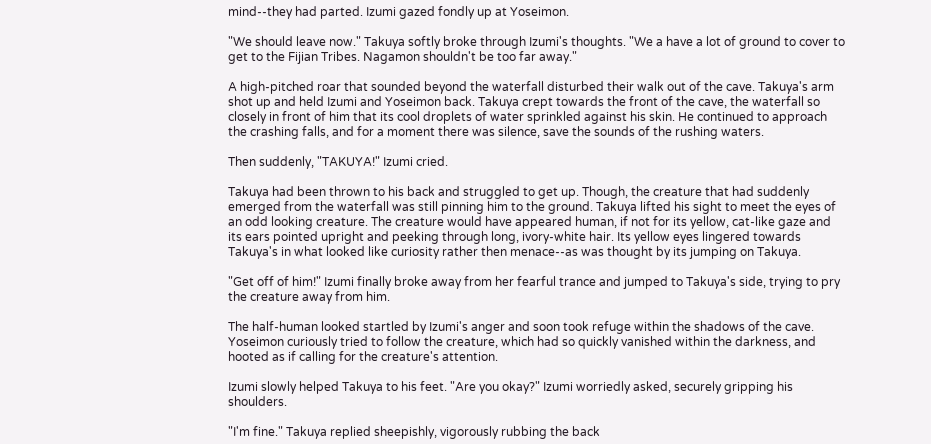mind--they had parted. Izumi gazed fondly up at Yoseimon.

"We should leave now." Takuya softly broke through Izumi's thoughts. "We a have a lot of ground to cover to get to the Fijian Tribes. Nagamon shouldn't be too far away."

A high-pitched roar that sounded beyond the waterfall disturbed their walk out of the cave. Takuya's arm shot up and held Izumi and Yoseimon back. Takuya crept towards the front of the cave, the waterfall so closely in front of him that its cool droplets of water sprinkled against his skin. He continued to approach the crashing falls, and for a moment there was silence, save the sounds of the rushing waters.

Then suddenly, "TAKUYA!" Izumi cried.

Takuya had been thrown to his back and struggled to get up. Though, the creature that had suddenly emerged from the waterfall was still pinning him to the ground. Takuya lifted his sight to meet the eyes of an odd looking creature. The creature would have appeared human, if not for its yellow, cat-like gaze and its ears pointed upright and peeking through long, ivory-white hair. Its yellow eyes lingered towards Takuya's in what looked like curiosity rather then menace--as was thought by its jumping on Takuya.

"Get off of him!" Izumi finally broke away from her fearful trance and jumped to Takuya's side, trying to pry the creature away from him.

The half-human looked startled by Izumi's anger and soon took refuge within the shadows of the cave. Yoseimon curiously tried to follow the creature, which had so quickly vanished within the darkness, and hooted as if calling for the creature's attention.

Izumi slowly helped Takuya to his feet. "Are you okay?" Izumi worriedly asked, securely gripping his shoulders.

"I'm fine." Takuya replied sheepishly, vigorously rubbing the back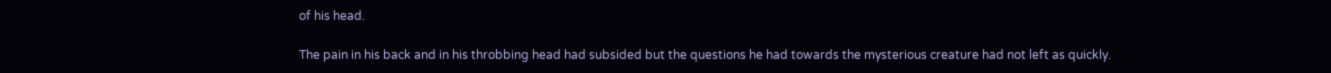of his head.

The pain in his back and in his throbbing head had subsided but the questions he had towards the mysterious creature had not left as quickly.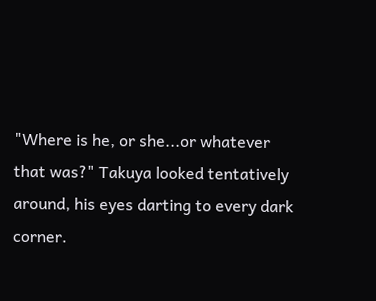"Where is he, or she...or whatever that was?" Takuya looked tentatively around, his eyes darting to every dark corner.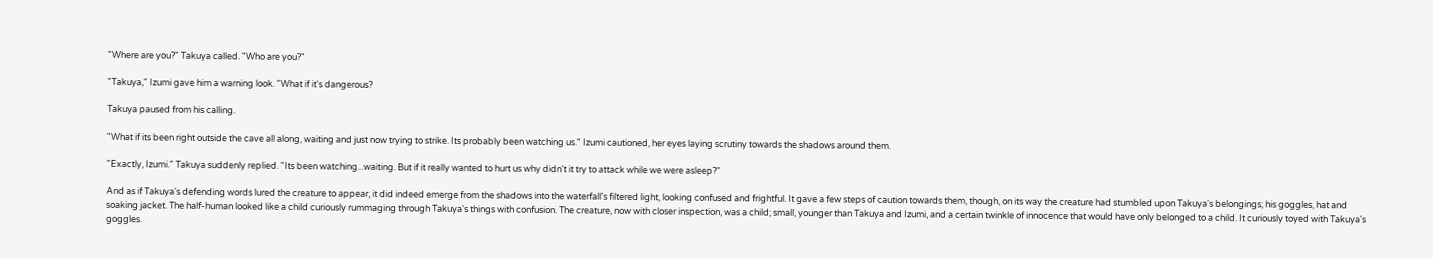"Where are you?" Takuya called. "Who are you?"

"Takuya," Izumi gave him a warning look. "What if it's dangerous?

Takuya paused from his calling.

"What if its been right outside the cave all along, waiting and just now trying to strike. Its probably been watching us." Izumi cautioned, her eyes laying scrutiny towards the shadows around them.

"Exactly, Izumi." Takuya suddenly replied. "Its been watching...waiting. But if it really wanted to hurt us why didn't it try to attack while we were asleep?"

And as if Takuya's defending words lured the creature to appear, it did indeed emerge from the shadows into the waterfall's filtered light, looking confused and frightful. It gave a few steps of caution towards them, though, on its way the creature had stumbled upon Takuya's belongings; his goggles, hat and soaking jacket. The half-human looked like a child curiously rummaging through Takuya's things with confusion. The creature, now with closer inspection, was a child; small, younger than Takuya and Izumi, and a certain twinkle of innocence that would have only belonged to a child. It curiously toyed with Takuya's goggles.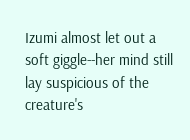Izumi almost let out a soft giggle--her mind still lay suspicious of the creature's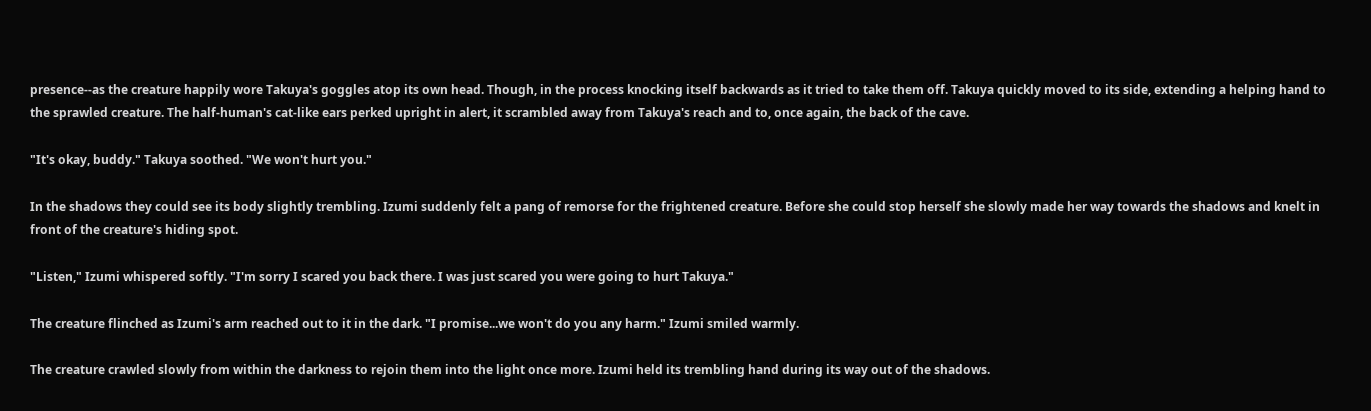presence--as the creature happily wore Takuya's goggles atop its own head. Though, in the process knocking itself backwards as it tried to take them off. Takuya quickly moved to its side, extending a helping hand to the sprawled creature. The half-human's cat-like ears perked upright in alert, it scrambled away from Takuya's reach and to, once again, the back of the cave.

"It's okay, buddy." Takuya soothed. "We won't hurt you."

In the shadows they could see its body slightly trembling. Izumi suddenly felt a pang of remorse for the frightened creature. Before she could stop herself she slowly made her way towards the shadows and knelt in front of the creature's hiding spot.

"Listen," Izumi whispered softly. "I'm sorry I scared you back there. I was just scared you were going to hurt Takuya."

The creature flinched as Izumi's arm reached out to it in the dark. "I promise...we won't do you any harm." Izumi smiled warmly.

The creature crawled slowly from within the darkness to rejoin them into the light once more. Izumi held its trembling hand during its way out of the shadows.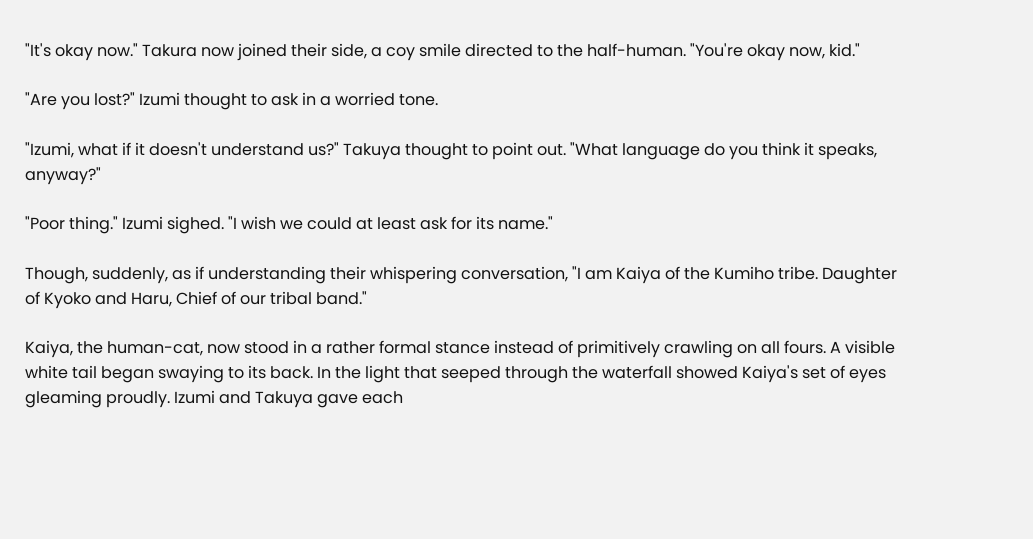"It's okay now." Takura now joined their side, a coy smile directed to the half-human. "You're okay now, kid."

"Are you lost?" Izumi thought to ask in a worried tone.

"Izumi, what if it doesn't understand us?" Takuya thought to point out. "What language do you think it speaks, anyway?"

"Poor thing." Izumi sighed. "I wish we could at least ask for its name."

Though, suddenly, as if understanding their whispering conversation, "I am Kaiya of the Kumiho tribe. Daughter of Kyoko and Haru, Chief of our tribal band."

Kaiya, the human-cat, now stood in a rather formal stance instead of primitively crawling on all fours. A visible white tail began swaying to its back. In the light that seeped through the waterfall showed Kaiya's set of eyes gleaming proudly. Izumi and Takuya gave each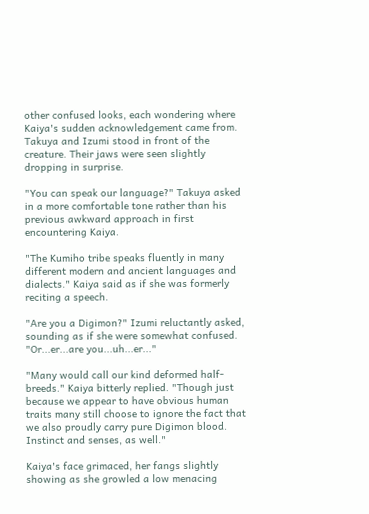other confused looks, each wondering where Kaiya's sudden acknowledgement came from. Takuya and Izumi stood in front of the creature. Their jaws were seen slightly dropping in surprise.

"You can speak our language?" Takuya asked in a more comfortable tone rather than his previous awkward approach in first encountering Kaiya.

"The Kumiho tribe speaks fluently in many different modern and ancient languages and dialects." Kaiya said as if she was formerly reciting a speech.

"Are you a Digimon?" Izumi reluctantly asked, sounding as if she were somewhat confused. "Or...er...are you...uh...er..."

"Many would call our kind deformed half-breeds." Kaiya bitterly replied. "Though just because we appear to have obvious human traits many still choose to ignore the fact that we also proudly carry pure Digimon blood. Instinct and senses, as well."

Kaiya's face grimaced, her fangs slightly showing as she growled a low menacing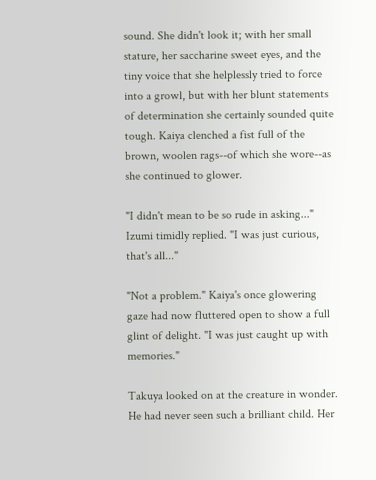sound. She didn't look it; with her small stature, her saccharine sweet eyes, and the tiny voice that she helplessly tried to force into a growl, but with her blunt statements of determination she certainly sounded quite tough. Kaiya clenched a fist full of the brown, woolen rags--of which she wore--as she continued to glower.

"I didn't mean to be so rude in asking..." Izumi timidly replied. "I was just curious, that's all..."

"Not a problem." Kaiya's once glowering gaze had now fluttered open to show a full glint of delight. "I was just caught up with memories."

Takuya looked on at the creature in wonder. He had never seen such a brilliant child. Her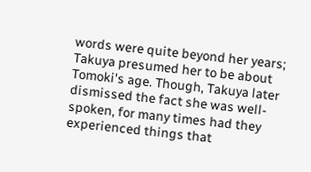words were quite beyond her years; Takuya presumed her to be about Tomoki's age. Though, Takuya later dismissed the fact she was well-spoken, for many times had they experienced things that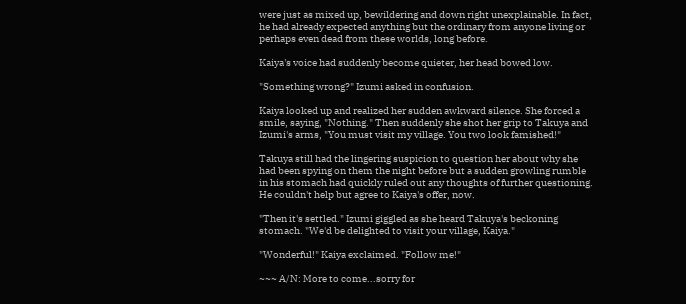were just as mixed up, bewildering and down right unexplainable. In fact, he had already expected anything but the ordinary from anyone living or perhaps even dead from these worlds, long before.

Kaiya's voice had suddenly become quieter, her head bowed low.

"Something wrong?" Izumi asked in confusion.

Kaiya looked up and realized her sudden awkward silence. She forced a smile, saying, "Nothing." Then suddenly she shot her grip to Takuya and Izumi's arms, "You must visit my village. You two look famished!"

Takuya still had the lingering suspicion to question her about why she had been spying on them the night before but a sudden growling rumble in his stomach had quickly ruled out any thoughts of further questioning. He couldn't help but agree to Kaiya's offer, now.

"Then it's settled." Izumi giggled as she heard Takuya's beckoning stomach. "We'd be delighted to visit your village, Kaiya."

"Wonderful!" Kaiya exclaimed. "Follow me!"

~~~ A/N: More to come...sorry for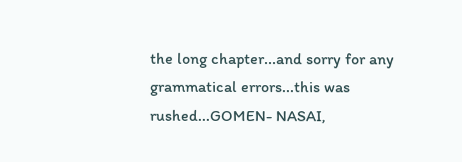the long chapter...and sorry for any grammatical errors...this was rushed...GOMEN- NASAI,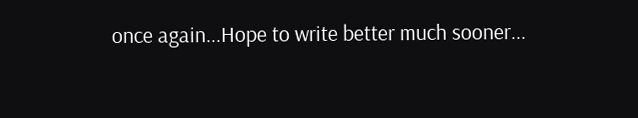once again...Hope to write better much sooner...